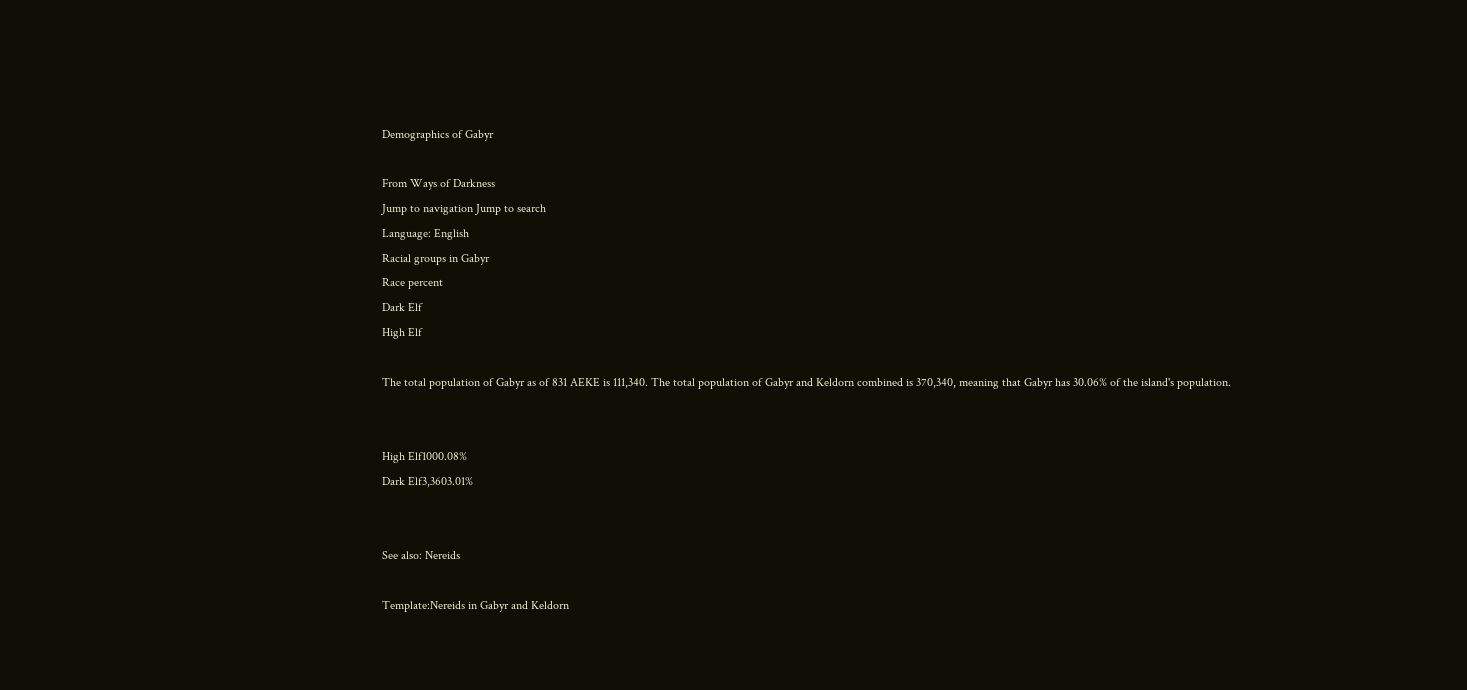Demographics of Gabyr

From Ways of Darkness
Jump to navigation Jump to search
Language: English
Racial groups in Gabyr
Race percent
Dark Elf
High Elf

The total population of Gabyr as of 831 AEKE is 111,340. The total population of Gabyr and Keldorn combined is 370,340, meaning that Gabyr has 30.06% of the island's population.


High Elf1000.08%
Dark Elf3,3603.01%


See also: Nereids

Template:Nereids in Gabyr and Keldorn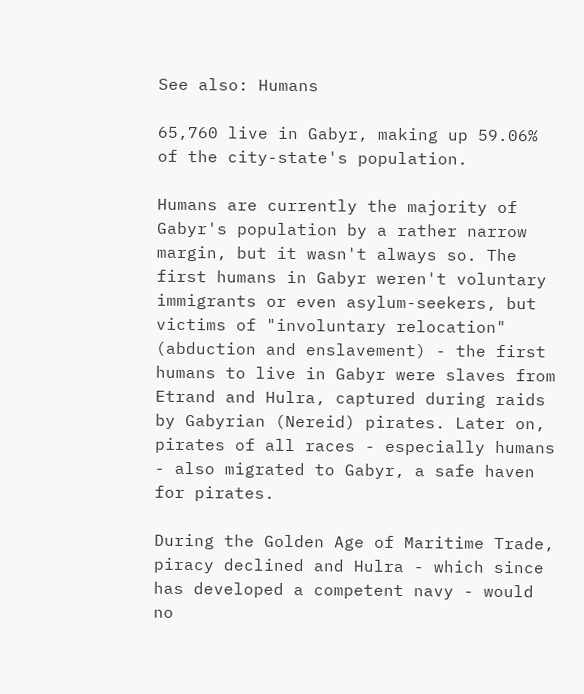See also: Humans

65,760 live in Gabyr, making up 59.06% of the city-state's population.

Humans are currently the majority of Gabyr's population by a rather narrow margin, but it wasn't always so. The first humans in Gabyr weren't voluntary immigrants or even asylum-seekers, but victims of "involuntary relocation" (abduction and enslavement) - the first humans to live in Gabyr were slaves from Etrand and Hulra, captured during raids by Gabyrian (Nereid) pirates. Later on, pirates of all races - especially humans - also migrated to Gabyr, a safe haven for pirates.

During the Golden Age of Maritime Trade, piracy declined and Hulra - which since has developed a competent navy - would no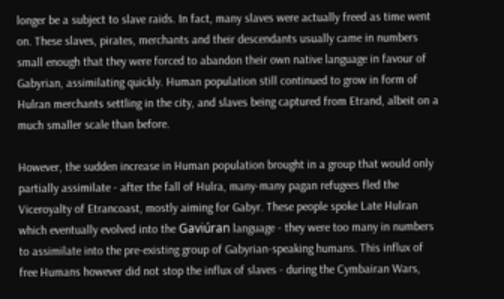longer be a subject to slave raids. In fact, many slaves were actually freed as time went on. These slaves, pirates, merchants and their descendants usually came in numbers small enough that they were forced to abandon their own native language in favour of Gabyrian, assimilating quickly. Human population still continued to grow in form of Hulran merchants settling in the city, and slaves being captured from Etrand, albeit on a much smaller scale than before.

However, the sudden increase in Human population brought in a group that would only partially assimilate - after the fall of Hulra, many-many pagan refugees fled the Viceroyalty of Etrancoast, mostly aiming for Gabyr. These people spoke Late Hulran which eventually evolved into the Gaviúran language - they were too many in numbers to assimilate into the pre-existing group of Gabyrian-speaking humans. This influx of free Humans however did not stop the influx of slaves - during the Cymbairan Wars,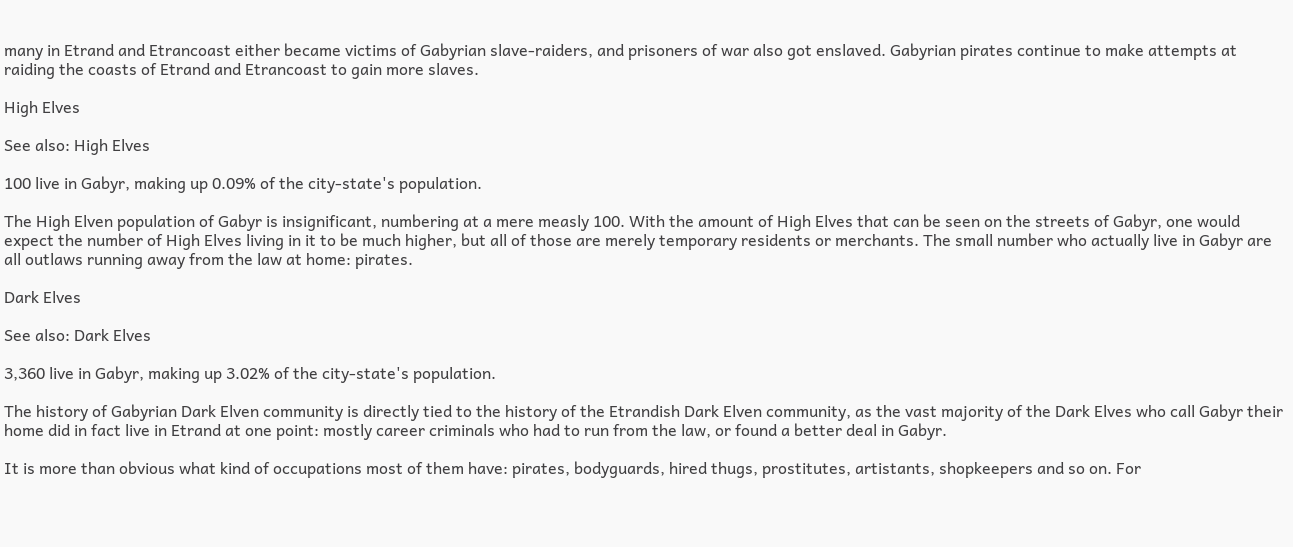many in Etrand and Etrancoast either became victims of Gabyrian slave-raiders, and prisoners of war also got enslaved. Gabyrian pirates continue to make attempts at raiding the coasts of Etrand and Etrancoast to gain more slaves.

High Elves

See also: High Elves

100 live in Gabyr, making up 0.09% of the city-state's population.

The High Elven population of Gabyr is insignificant, numbering at a mere measly 100. With the amount of High Elves that can be seen on the streets of Gabyr, one would expect the number of High Elves living in it to be much higher, but all of those are merely temporary residents or merchants. The small number who actually live in Gabyr are all outlaws running away from the law at home: pirates.

Dark Elves

See also: Dark Elves

3,360 live in Gabyr, making up 3.02% of the city-state's population.

The history of Gabyrian Dark Elven community is directly tied to the history of the Etrandish Dark Elven community, as the vast majority of the Dark Elves who call Gabyr their home did in fact live in Etrand at one point: mostly career criminals who had to run from the law, or found a better deal in Gabyr.

It is more than obvious what kind of occupations most of them have: pirates, bodyguards, hired thugs, prostitutes, artistants, shopkeepers and so on. For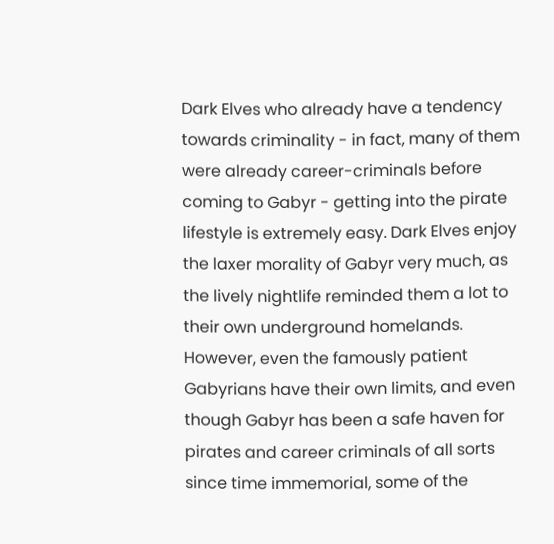Dark Elves who already have a tendency towards criminality - in fact, many of them were already career-criminals before coming to Gabyr - getting into the pirate lifestyle is extremely easy. Dark Elves enjoy the laxer morality of Gabyr very much, as the lively nightlife reminded them a lot to their own underground homelands. However, even the famously patient Gabyrians have their own limits, and even though Gabyr has been a safe haven for pirates and career criminals of all sorts since time immemorial, some of the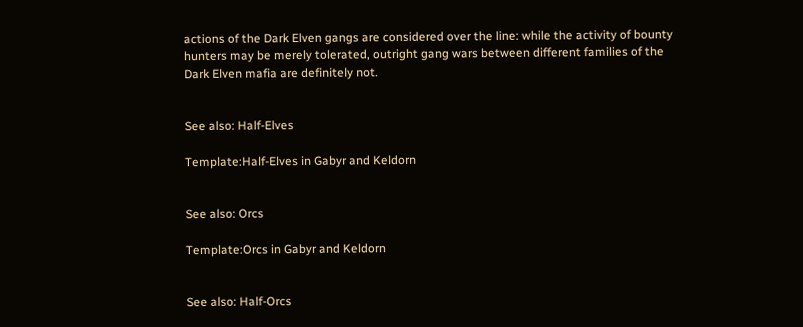actions of the Dark Elven gangs are considered over the line: while the activity of bounty hunters may be merely tolerated, outright gang wars between different families of the Dark Elven mafia are definitely not.


See also: Half-Elves

Template:Half-Elves in Gabyr and Keldorn


See also: Orcs

Template:Orcs in Gabyr and Keldorn


See also: Half-Orcs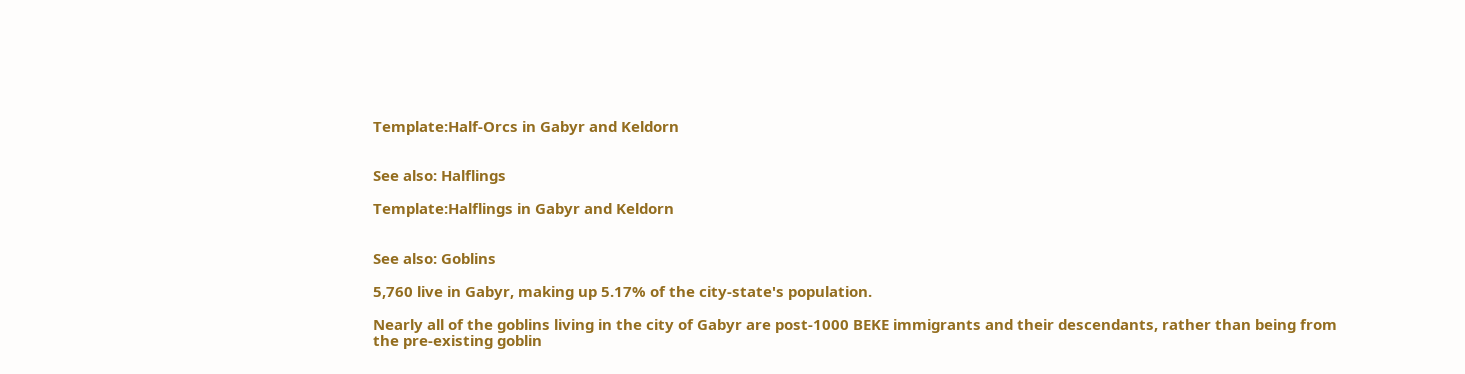Template:Half-Orcs in Gabyr and Keldorn


See also: Halflings

Template:Halflings in Gabyr and Keldorn


See also: Goblins

5,760 live in Gabyr, making up 5.17% of the city-state's population.

Nearly all of the goblins living in the city of Gabyr are post-1000 BEKE immigrants and their descendants, rather than being from the pre-existing goblin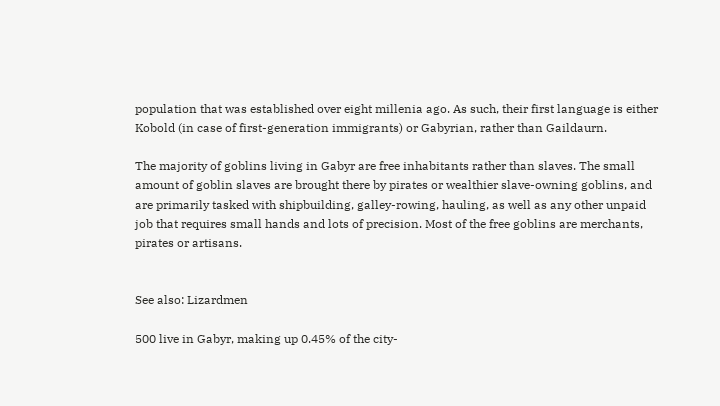population that was established over eight millenia ago. As such, their first language is either Kobold (in case of first-generation immigrants) or Gabyrian, rather than Gaildaurn.

The majority of goblins living in Gabyr are free inhabitants rather than slaves. The small amount of goblin slaves are brought there by pirates or wealthier slave-owning goblins, and are primarily tasked with shipbuilding, galley-rowing, hauling, as well as any other unpaid job that requires small hands and lots of precision. Most of the free goblins are merchants, pirates or artisans.


See also: Lizardmen

500 live in Gabyr, making up 0.45% of the city-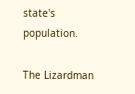state's population.

The Lizardman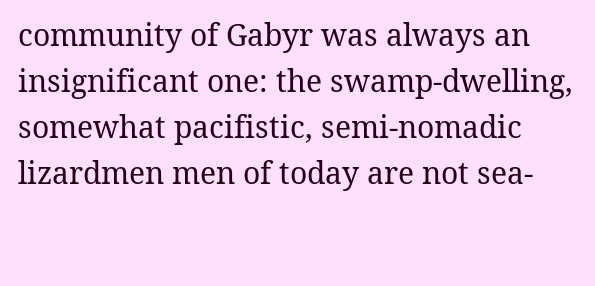community of Gabyr was always an insignificant one: the swamp-dwelling, somewhat pacifistic, semi-nomadic lizardmen men of today are not sea-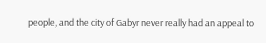people, and the city of Gabyr never really had an appeal to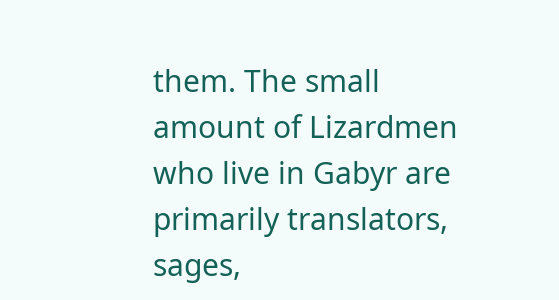them. The small amount of Lizardmen who live in Gabyr are primarily translators, sages,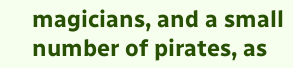magicians, and a small number of pirates, as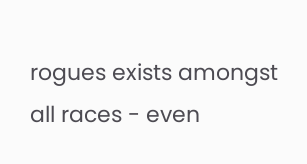rogues exists amongst all races - even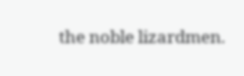the noble lizardmen.